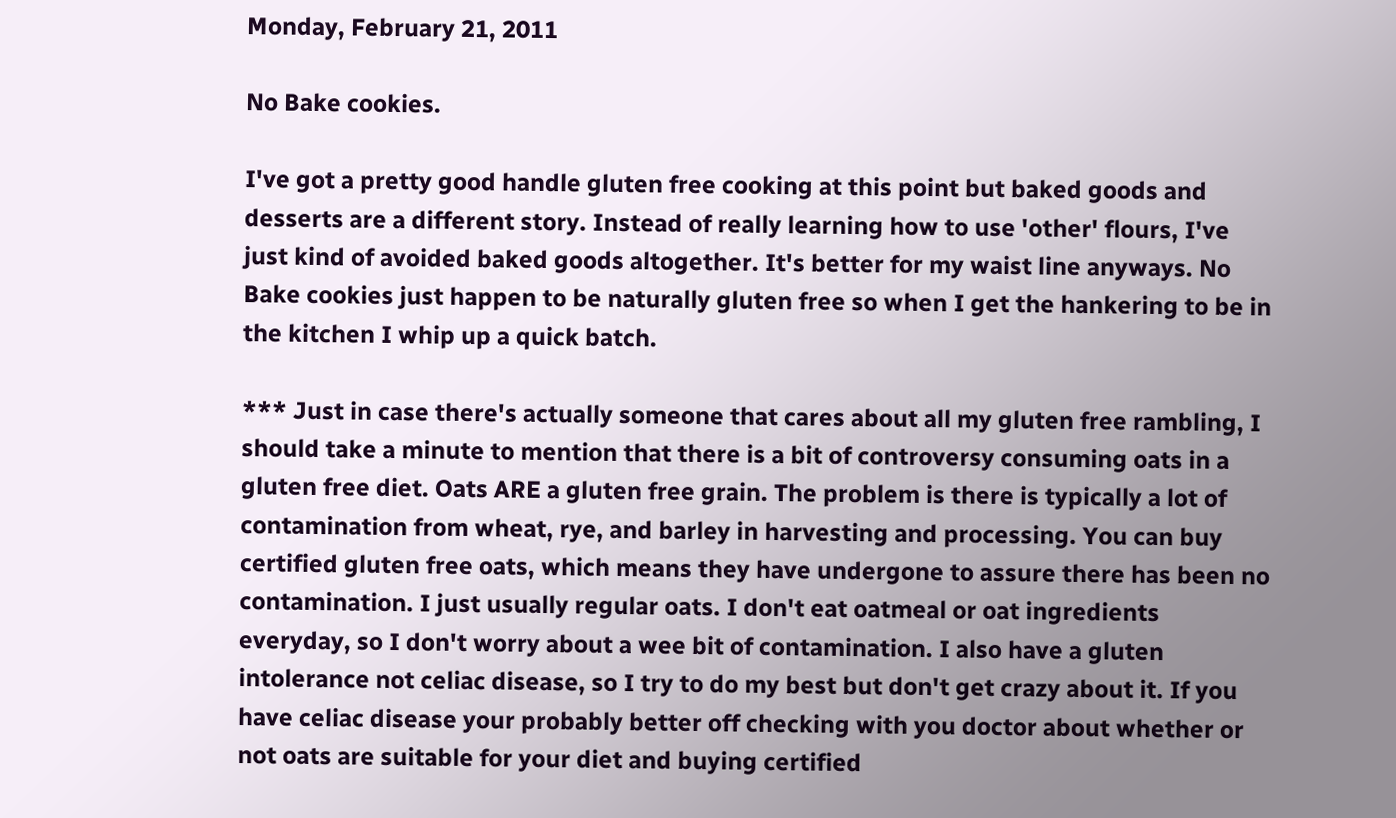Monday, February 21, 2011

No Bake cookies.

I've got a pretty good handle gluten free cooking at this point but baked goods and desserts are a different story. Instead of really learning how to use 'other' flours, I've just kind of avoided baked goods altogether. It's better for my waist line anyways. No Bake cookies just happen to be naturally gluten free so when I get the hankering to be in the kitchen I whip up a quick batch.

*** Just in case there's actually someone that cares about all my gluten free rambling, I should take a minute to mention that there is a bit of controversy consuming oats in a gluten free diet. Oats ARE a gluten free grain. The problem is there is typically a lot of contamination from wheat, rye, and barley in harvesting and processing. You can buy certified gluten free oats, which means they have undergone to assure there has been no contamination. I just usually regular oats. I don't eat oatmeal or oat ingredients everyday, so I don't worry about a wee bit of contamination. I also have a gluten intolerance not celiac disease, so I try to do my best but don't get crazy about it. If you have celiac disease your probably better off checking with you doctor about whether or not oats are suitable for your diet and buying certified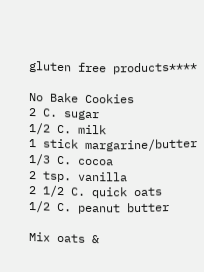gluten free products****

No Bake Cookies
2 C. sugar
1/2 C. milk
1 stick margarine/butter
1/3 C. cocoa
2 tsp. vanilla
2 1/2 C. quick oats
1/2 C. peanut butter

Mix oats &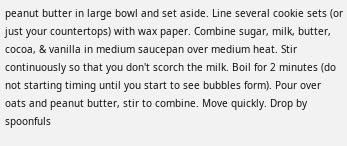peanut butter in large bowl and set aside. Line several cookie sets (or just your countertops) with wax paper. Combine sugar, milk, butter, cocoa, & vanilla in medium saucepan over medium heat. Stir continuously so that you don't scorch the milk. Boil for 2 minutes (do not starting timing until you start to see bubbles form). Pour over oats and peanut butter, stir to combine. Move quickly. Drop by spoonfuls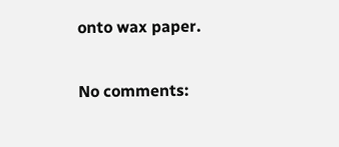onto wax paper.

No comments: